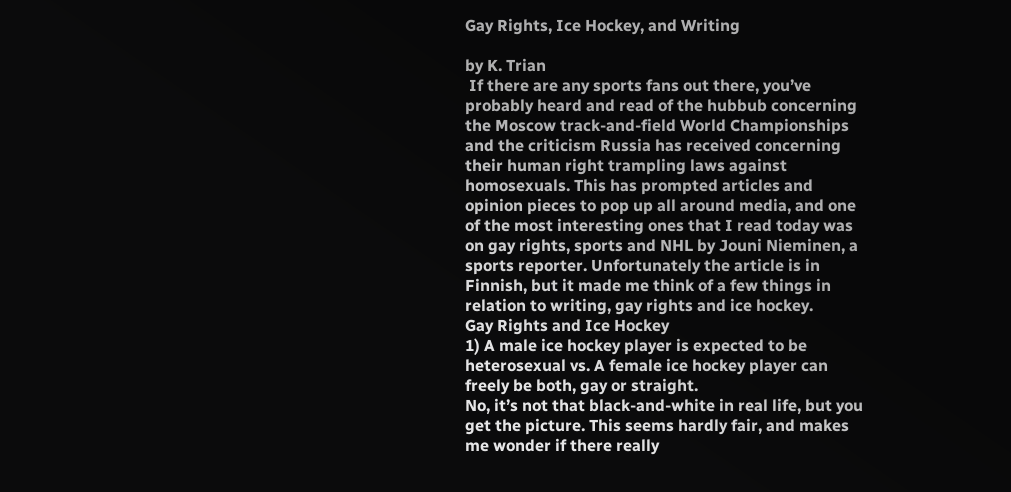Gay Rights, Ice Hockey, and Writing

by K. Trian
 If there are any sports fans out there, you’ve probably heard and read of the hubbub concerning the Moscow track-and-field World Championships and the criticism Russia has received concerning their human right trampling laws against homosexuals. This has prompted articles and opinion pieces to pop up all around media, and one of the most interesting ones that I read today was on gay rights, sports and NHL by Jouni Nieminen, a sports reporter. Unfortunately the article is in Finnish, but it made me think of a few things in relation to writing, gay rights and ice hockey.
Gay Rights and Ice Hockey
1) A male ice hockey player is expected to be heterosexual vs. A female ice hockey player can freely be both, gay or straight.
No, it’s not that black-and-white in real life, but you get the picture. This seems hardly fair, and makes me wonder if there really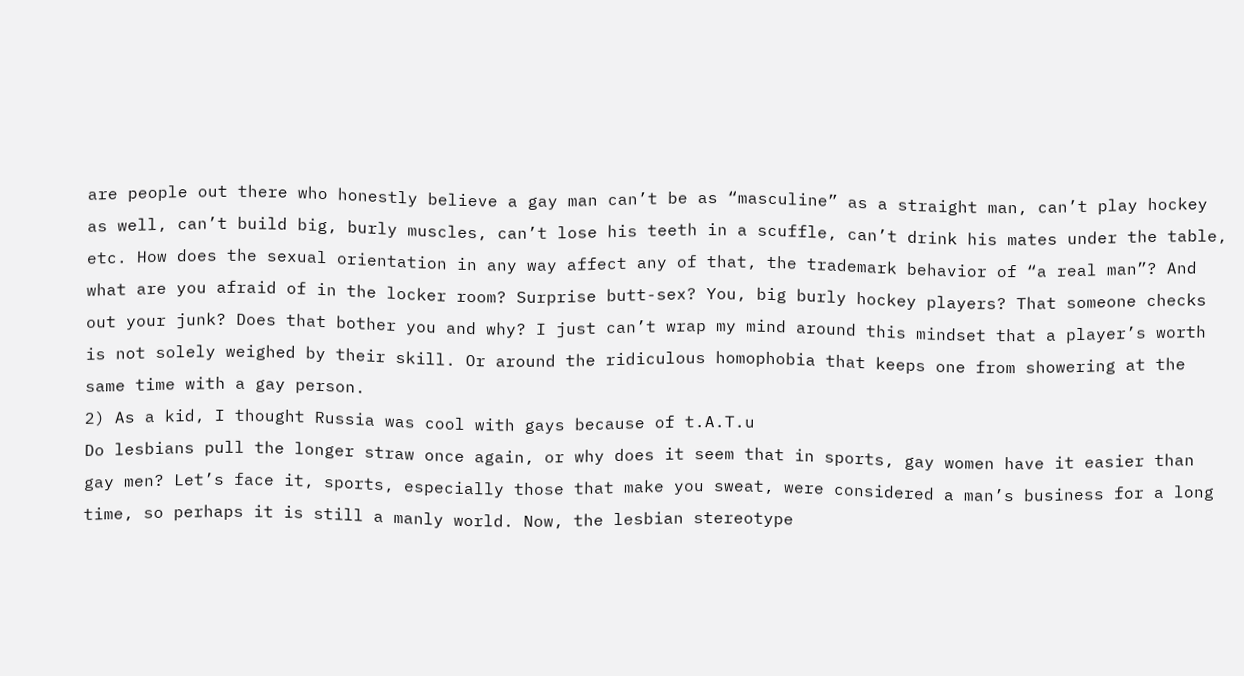are people out there who honestly believe a gay man can’t be as “masculine” as a straight man, can’t play hockey as well, can’t build big, burly muscles, can’t lose his teeth in a scuffle, can’t drink his mates under the table, etc. How does the sexual orientation in any way affect any of that, the trademark behavior of “a real man”? And what are you afraid of in the locker room? Surprise butt-sex? You, big burly hockey players? That someone checks out your junk? Does that bother you and why? I just can’t wrap my mind around this mindset that a player’s worth is not solely weighed by their skill. Or around the ridiculous homophobia that keeps one from showering at the same time with a gay person.
2) As a kid, I thought Russia was cool with gays because of t.A.T.u
Do lesbians pull the longer straw once again, or why does it seem that in sports, gay women have it easier than gay men? Let’s face it, sports, especially those that make you sweat, were considered a man’s business for a long time, so perhaps it is still a manly world. Now, the lesbian stereotype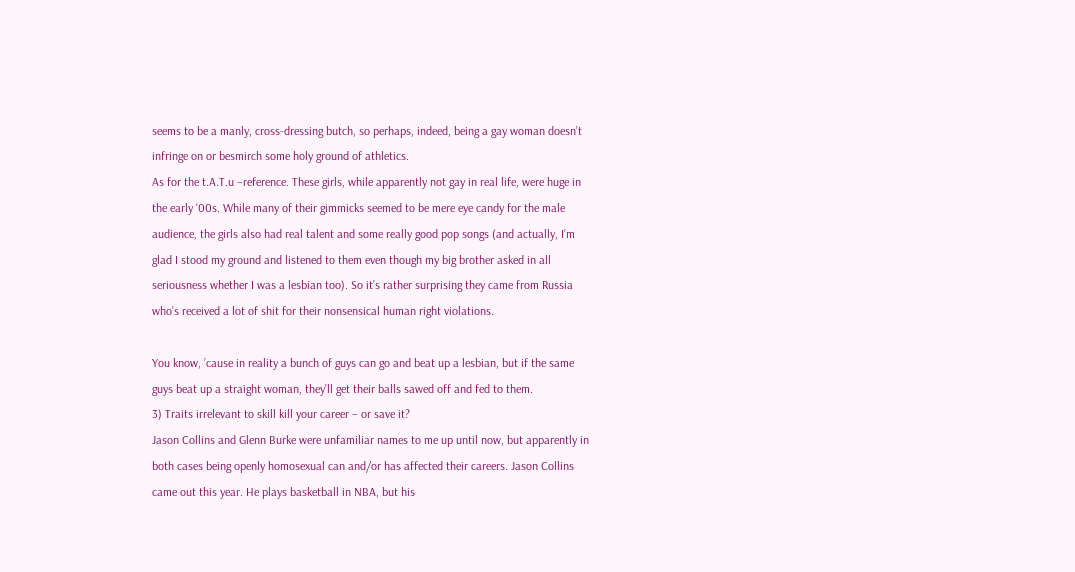seems to be a manly, cross-dressing butch, so perhaps, indeed, being a gay woman doesn’t infringe on or besmirch some holy ground of athletics.
As for the t.A.T.u –reference. These girls, while apparently not gay in real life, were huge in the early ‘00s. While many of their gimmicks seemed to be mere eye candy for the male audience, the girls also had real talent and some really good pop songs (and actually, I’m glad I stood my ground and listened to them even though my big brother asked in all seriousness whether I was a lesbian too). So it’s rather surprising they came from Russia who’s received a lot of shit for their nonsensical human right violations.

You know, ’cause in reality a bunch of guys can go and beat up a lesbian, but if the same guys beat up a straight woman, they’ll get their balls sawed off and fed to them.
3) Traits irrelevant to skill kill your career – or save it?
Jason Collins and Glenn Burke were unfamiliar names to me up until now, but apparently in both cases being openly homosexual can and/or has affected their careers. Jason Collins came out this year. He plays basketball in NBA, but his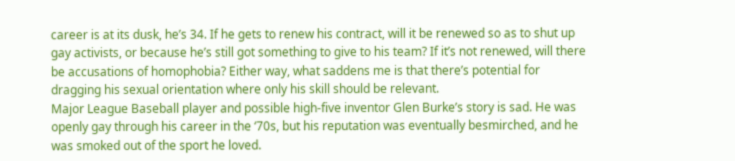career is at its dusk, he’s 34. If he gets to renew his contract, will it be renewed so as to shut up gay activists, or because he’s still got something to give to his team? If it’s not renewed, will there be accusations of homophobia? Either way, what saddens me is that there’s potential for dragging his sexual orientation where only his skill should be relevant.
Major League Baseball player and possible high-five inventor Glen Burke’s story is sad. He was openly gay through his career in the ‘70s, but his reputation was eventually besmirched, and he was smoked out of the sport he loved.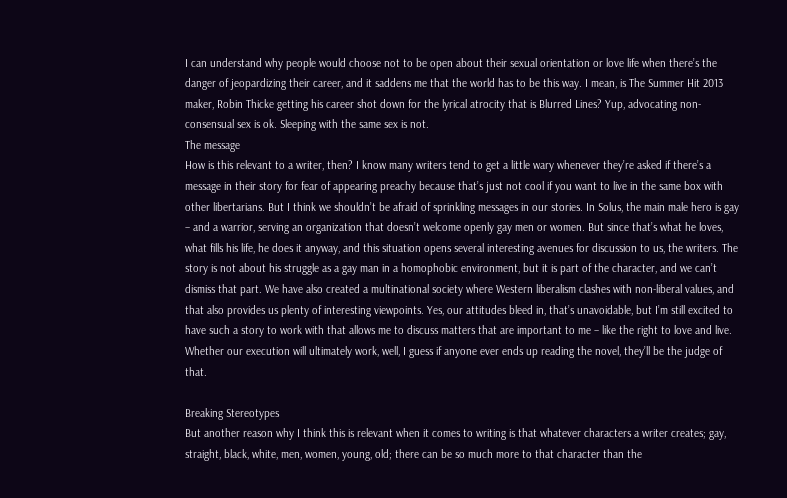I can understand why people would choose not to be open about their sexual orientation or love life when there’s the danger of jeopardizing their career, and it saddens me that the world has to be this way. I mean, is The Summer Hit 2013 maker, Robin Thicke getting his career shot down for the lyrical atrocity that is Blurred Lines? Yup, advocating non-consensual sex is ok. Sleeping with the same sex is not.
The message
How is this relevant to a writer, then? I know many writers tend to get a little wary whenever they’re asked if there’s a message in their story for fear of appearing preachy because that’s just not cool if you want to live in the same box with other libertarians. But I think we shouldn’t be afraid of sprinkling messages in our stories. In Solus, the main male hero is gay – and a warrior, serving an organization that doesn’t welcome openly gay men or women. But since that’s what he loves, what fills his life, he does it anyway, and this situation opens several interesting avenues for discussion to us, the writers. The story is not about his struggle as a gay man in a homophobic environment, but it is part of the character, and we can’t dismiss that part. We have also created a multinational society where Western liberalism clashes with non-liberal values, and that also provides us plenty of interesting viewpoints. Yes, our attitudes bleed in, that’s unavoidable, but I’m still excited to have such a story to work with that allows me to discuss matters that are important to me – like the right to love and live. Whether our execution will ultimately work, well, I guess if anyone ever ends up reading the novel, they’ll be the judge of that.

Breaking Stereotypes
But another reason why I think this is relevant when it comes to writing is that whatever characters a writer creates; gay, straight, black, white, men, women, young, old; there can be so much more to that character than the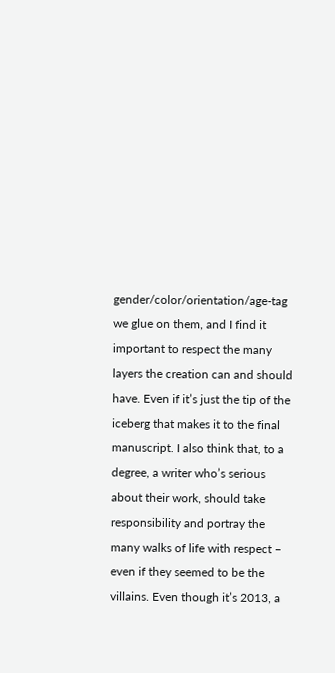gender/color/orientation/age-tag we glue on them, and I find it important to respect the many layers the creation can and should have. Even if it’s just the tip of the iceberg that makes it to the final manuscript. I also think that, to a degree, a writer who’s serious about their work, should take responsibility and portray the many walks of life with respect – even if they seemed to be the villains. Even though it’s 2013, a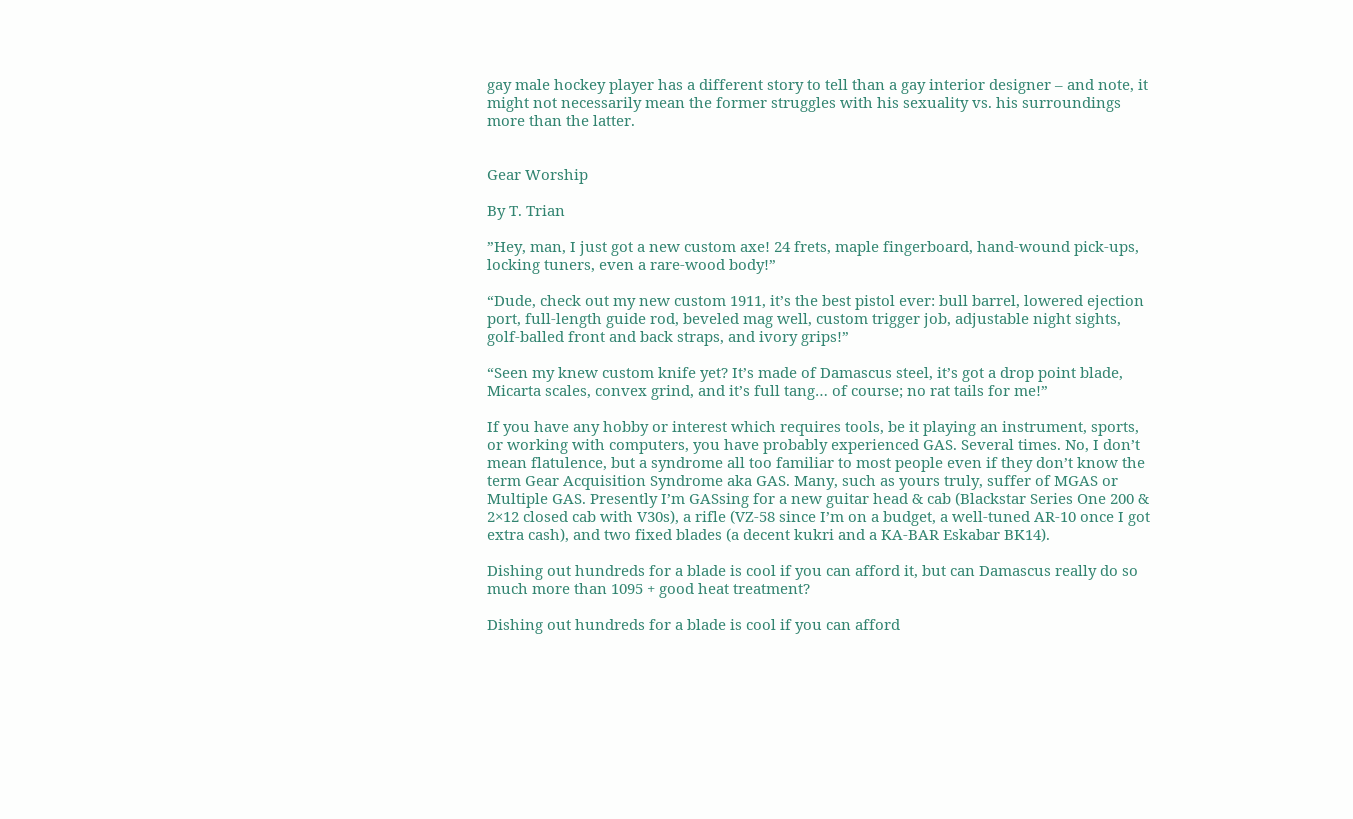gay male hockey player has a different story to tell than a gay interior designer – and note, it might not necessarily mean the former struggles with his sexuality vs. his surroundings more than the latter.


Gear Worship

By T. Trian

”Hey, man, I just got a new custom axe! 24 frets, maple fingerboard, hand-wound pick-ups, locking tuners, even a rare-wood body!”

“Dude, check out my new custom 1911, it’s the best pistol ever: bull barrel, lowered ejection port, full-length guide rod, beveled mag well, custom trigger job, adjustable night sights, golf-balled front and back straps, and ivory grips!”

“Seen my knew custom knife yet? It’s made of Damascus steel, it’s got a drop point blade, Micarta scales, convex grind, and it’s full tang… of course; no rat tails for me!”

If you have any hobby or interest which requires tools, be it playing an instrument, sports, or working with computers, you have probably experienced GAS. Several times. No, I don’t mean flatulence, but a syndrome all too familiar to most people even if they don’t know the term Gear Acquisition Syndrome aka GAS. Many, such as yours truly, suffer of MGAS or Multiple GAS. Presently I’m GASsing for a new guitar head & cab (Blackstar Series One 200 & 2×12 closed cab with V30s), a rifle (VZ-58 since I’m on a budget, a well-tuned AR-10 once I got extra cash), and two fixed blades (a decent kukri and a KA-BAR Eskabar BK14).

Dishing out hundreds for a blade is cool if you can afford it, but can Damascus really do so much more than 1095 + good heat treatment?

Dishing out hundreds for a blade is cool if you can afford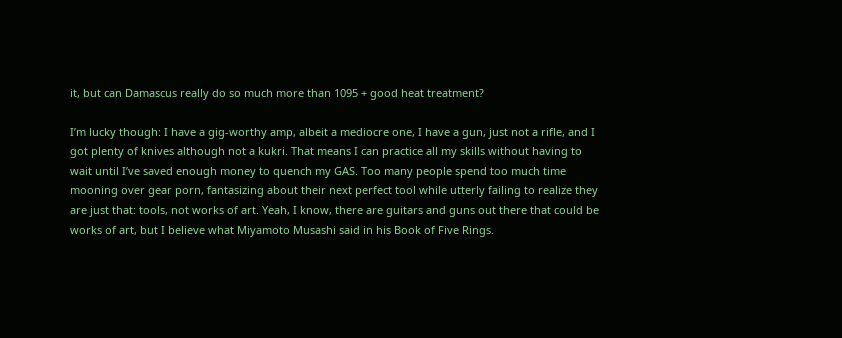it, but can Damascus really do so much more than 1095 + good heat treatment?

I’m lucky though: I have a gig-worthy amp, albeit a mediocre one, I have a gun, just not a rifle, and I got plenty of knives although not a kukri. That means I can practice all my skills without having to wait until I’ve saved enough money to quench my GAS. Too many people spend too much time mooning over gear porn, fantasizing about their next perfect tool while utterly failing to realize they are just that: tools, not works of art. Yeah, I know, there are guitars and guns out there that could be works of art, but I believe what Miyamoto Musashi said in his Book of Five Rings.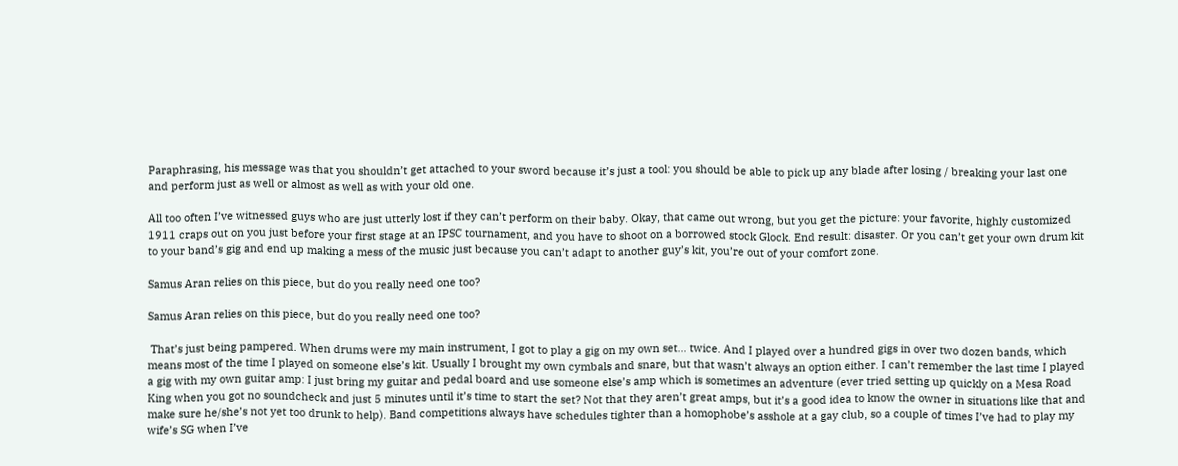Paraphrasing, his message was that you shouldn’t get attached to your sword because it’s just a tool: you should be able to pick up any blade after losing / breaking your last one and perform just as well or almost as well as with your old one.

All too often I’ve witnessed guys who are just utterly lost if they can’t perform on their baby. Okay, that came out wrong, but you get the picture: your favorite, highly customized 1911 craps out on you just before your first stage at an IPSC tournament, and you have to shoot on a borrowed stock Glock. End result: disaster. Or you can’t get your own drum kit to your band’s gig and end up making a mess of the music just because you can’t adapt to another guy’s kit, you’re out of your comfort zone.

Samus Aran relies on this piece, but do you really need one too?

Samus Aran relies on this piece, but do you really need one too?

 That’s just being pampered. When drums were my main instrument, I got to play a gig on my own set… twice. And I played over a hundred gigs in over two dozen bands, which means most of the time I played on someone else’s kit. Usually I brought my own cymbals and snare, but that wasn’t always an option either. I can’t remember the last time I played a gig with my own guitar amp: I just bring my guitar and pedal board and use someone else’s amp which is sometimes an adventure (ever tried setting up quickly on a Mesa Road King when you got no soundcheck and just 5 minutes until it’s time to start the set? Not that they aren’t great amps, but it’s a good idea to know the owner in situations like that and make sure he/she’s not yet too drunk to help). Band competitions always have schedules tighter than a homophobe’s asshole at a gay club, so a couple of times I’ve had to play my wife’s SG when I’ve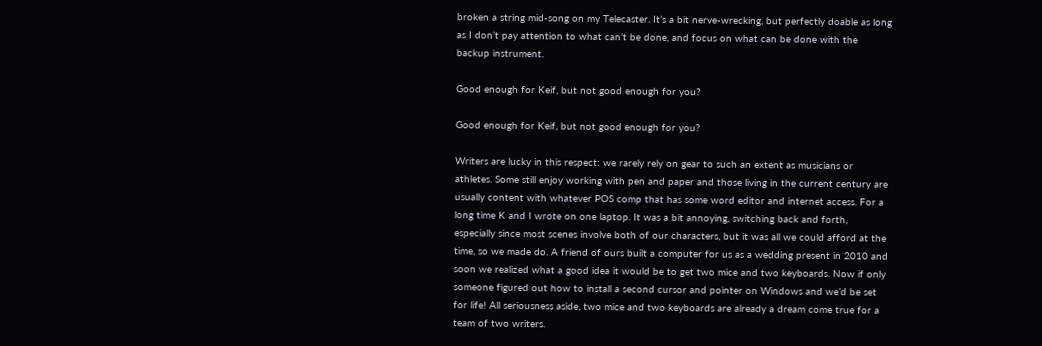broken a string mid-song on my Telecaster. It’s a bit nerve-wrecking, but perfectly doable as long as I don’t pay attention to what can’t be done, and focus on what can be done with the backup instrument.

Good enough for Keif, but not good enough for you?

Good enough for Keif, but not good enough for you?

Writers are lucky in this respect: we rarely rely on gear to such an extent as musicians or athletes. Some still enjoy working with pen and paper and those living in the current century are usually content with whatever POS comp that has some word editor and internet access. For a long time K and I wrote on one laptop. It was a bit annoying, switching back and forth, especially since most scenes involve both of our characters, but it was all we could afford at the time, so we made do. A friend of ours built a computer for us as a wedding present in 2010 and soon we realized what a good idea it would be to get two mice and two keyboards. Now if only someone figured out how to install a second cursor and pointer on Windows and we’d be set for life! All seriousness aside, two mice and two keyboards are already a dream come true for a team of two writers.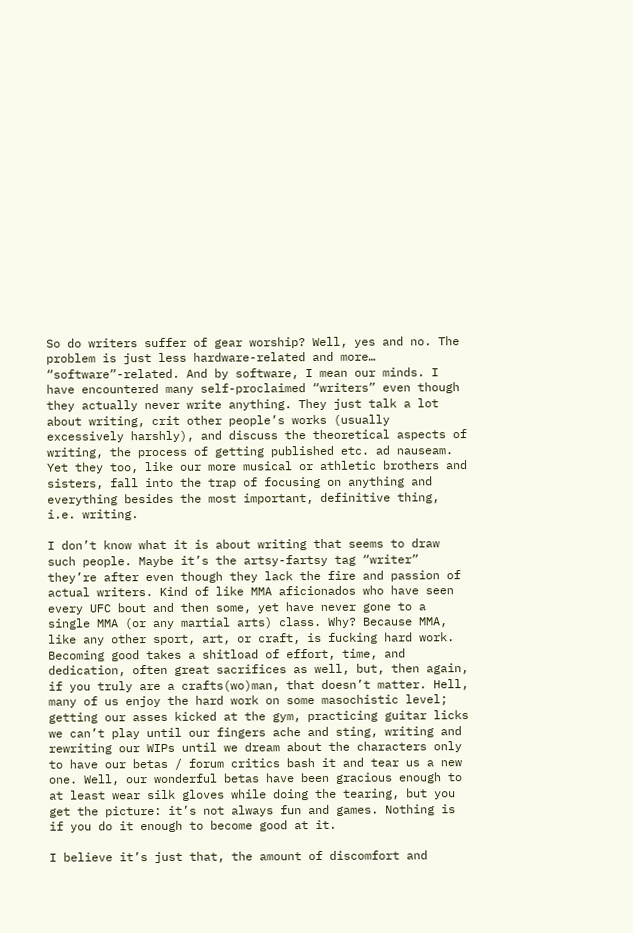So do writers suffer of gear worship? Well, yes and no. The problem is just less hardware-related and more… “software”-related. And by software, I mean our minds. I have encountered many self-proclaimed “writers” even though they actually never write anything. They just talk a lot about writing, crit other people’s works (usually excessively harshly), and discuss the theoretical aspects of writing, the process of getting published etc. ad nauseam. Yet they too, like our more musical or athletic brothers and sisters, fall into the trap of focusing on anything and everything besides the most important, definitive thing, i.e. writing.

I don’t know what it is about writing that seems to draw such people. Maybe it’s the artsy-fartsy tag “writer” they’re after even though they lack the fire and passion of actual writers. Kind of like MMA aficionados who have seen every UFC bout and then some, yet have never gone to a single MMA (or any martial arts) class. Why? Because MMA, like any other sport, art, or craft, is fucking hard work. Becoming good takes a shitload of effort, time, and dedication, often great sacrifices as well, but, then again, if you truly are a crafts(wo)man, that doesn’t matter. Hell, many of us enjoy the hard work on some masochistic level; getting our asses kicked at the gym, practicing guitar licks we can’t play until our fingers ache and sting, writing and rewriting our WIPs until we dream about the characters only to have our betas / forum critics bash it and tear us a new one. Well, our wonderful betas have been gracious enough to at least wear silk gloves while doing the tearing, but you get the picture: it’s not always fun and games. Nothing is if you do it enough to become good at it.

I believe it’s just that, the amount of discomfort and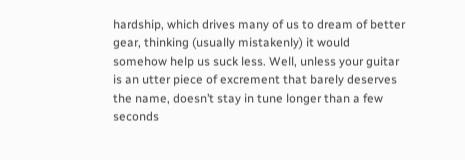hardship, which drives many of us to dream of better gear, thinking (usually mistakenly) it would somehow help us suck less. Well, unless your guitar is an utter piece of excrement that barely deserves the name, doesn’t stay in tune longer than a few seconds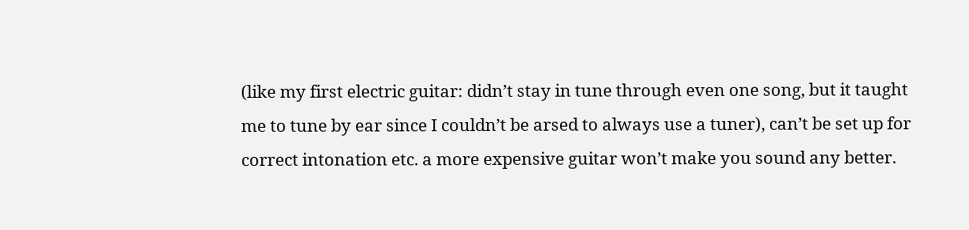(like my first electric guitar: didn’t stay in tune through even one song, but it taught me to tune by ear since I couldn’t be arsed to always use a tuner), can’t be set up for correct intonation etc. a more expensive guitar won’t make you sound any better.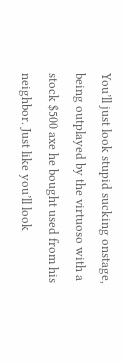You’ll just look stupid sucking onstage, being outplayed by the virtuoso with a stock $500 axe he bought used from his neighbor. Just like you’ll look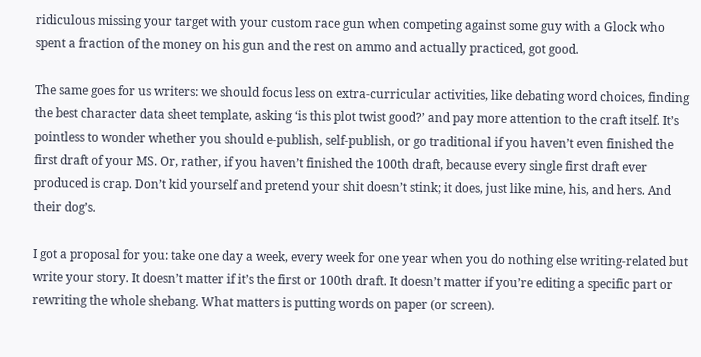ridiculous missing your target with your custom race gun when competing against some guy with a Glock who spent a fraction of the money on his gun and the rest on ammo and actually practiced, got good.

The same goes for us writers: we should focus less on extra-curricular activities, like debating word choices, finding the best character data sheet template, asking ‘is this plot twist good?’ and pay more attention to the craft itself. It’s pointless to wonder whether you should e-publish, self-publish, or go traditional if you haven’t even finished the first draft of your MS. Or, rather, if you haven’t finished the 100th draft, because every single first draft ever produced is crap. Don’t kid yourself and pretend your shit doesn’t stink; it does, just like mine, his, and hers. And their dog’s.

I got a proposal for you: take one day a week, every week for one year when you do nothing else writing-related but write your story. It doesn’t matter if it’s the first or 100th draft. It doesn’t matter if you’re editing a specific part or rewriting the whole shebang. What matters is putting words on paper (or screen).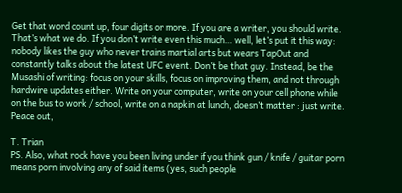Get that word count up, four digits or more. If you are a writer, you should write. That’s what we do. If you don’t write even this much… well, let’s put it this way: nobody likes the guy who never trains martial arts but wears TapOut and constantly talks about the latest UFC event. Don’t be that guy. Instead, be the Musashi of writing: focus on your skills, focus on improving them, and not through hardwire updates either. Write on your computer, write on your cell phone while on the bus to work / school, write on a napkin at lunch, doesn’t matter : just write.
Peace out,

T. Trian
PS. Also, what rock have you been living under if you think gun / knife / guitar porn means porn involving any of said items (yes, such people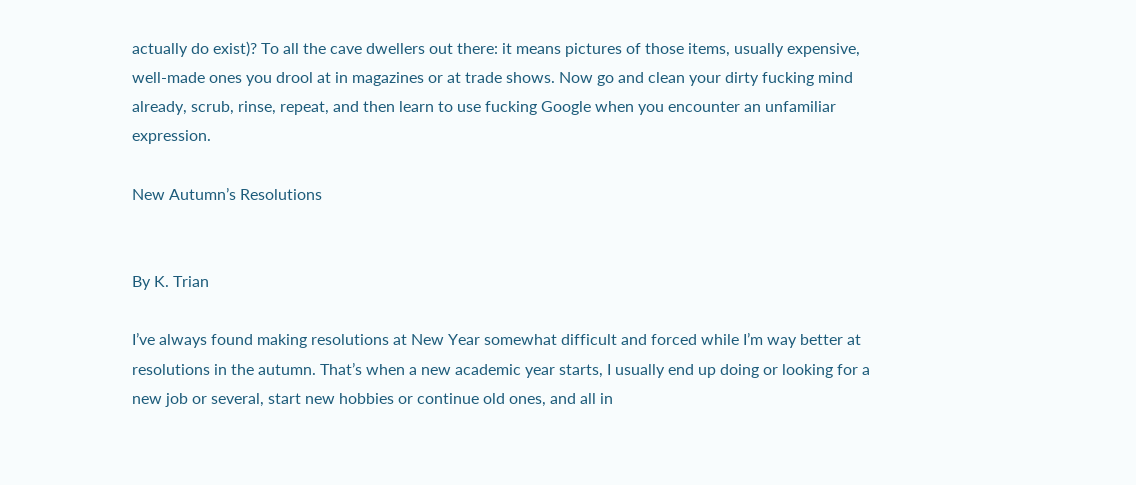actually do exist)? To all the cave dwellers out there: it means pictures of those items, usually expensive, well-made ones you drool at in magazines or at trade shows. Now go and clean your dirty fucking mind already, scrub, rinse, repeat, and then learn to use fucking Google when you encounter an unfamiliar expression.

New Autumn’s Resolutions


By K. Trian

I’ve always found making resolutions at New Year somewhat difficult and forced while I’m way better at resolutions in the autumn. That’s when a new academic year starts, I usually end up doing or looking for a new job or several, start new hobbies or continue old ones, and all in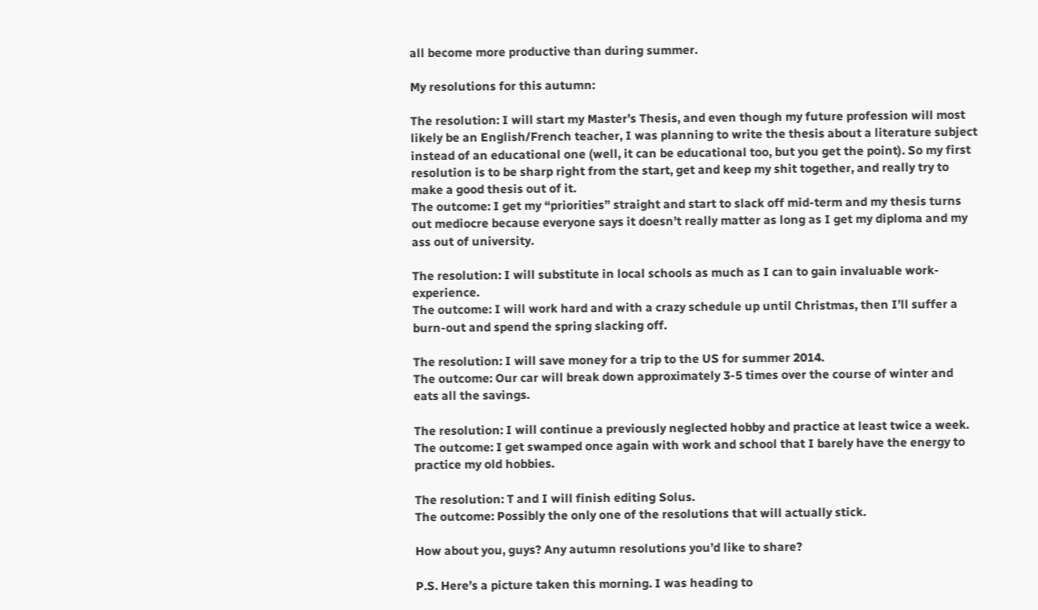all become more productive than during summer.

My resolutions for this autumn:

The resolution: I will start my Master’s Thesis, and even though my future profession will most likely be an English/French teacher, I was planning to write the thesis about a literature subject instead of an educational one (well, it can be educational too, but you get the point). So my first resolution is to be sharp right from the start, get and keep my shit together, and really try to make a good thesis out of it.
The outcome: I get my “priorities” straight and start to slack off mid-term and my thesis turns out mediocre because everyone says it doesn’t really matter as long as I get my diploma and my ass out of university.

The resolution: I will substitute in local schools as much as I can to gain invaluable work-experience.
The outcome: I will work hard and with a crazy schedule up until Christmas, then I’ll suffer a burn-out and spend the spring slacking off.

The resolution: I will save money for a trip to the US for summer 2014.
The outcome: Our car will break down approximately 3-5 times over the course of winter and eats all the savings.

The resolution: I will continue a previously neglected hobby and practice at least twice a week.
The outcome: I get swamped once again with work and school that I barely have the energy to practice my old hobbies.

The resolution: T and I will finish editing Solus.
The outcome: Possibly the only one of the resolutions that will actually stick.

How about you, guys? Any autumn resolutions you’d like to share?

P.S. Here’s a picture taken this morning. I was heading to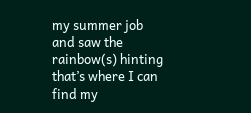my summer job and saw the rainbow(s) hinting that’s where I can find my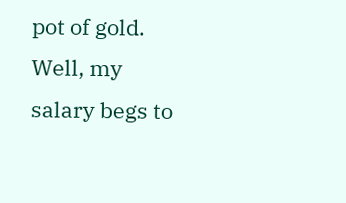pot of gold. Well, my salary begs to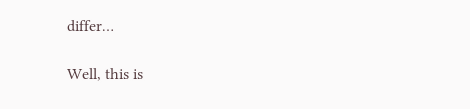differ…

Well, this is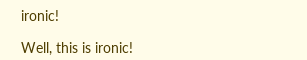ironic!

Well, this is ironic!